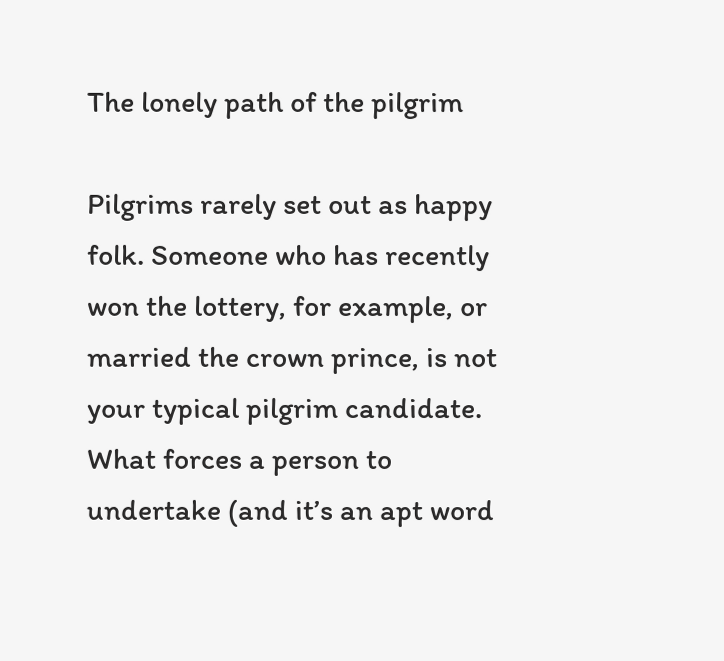The lonely path of the pilgrim

Pilgrims rarely set out as happy folk. Someone who has recently won the lottery, for example, or married the crown prince, is not your typical pilgrim candidate. What forces a person to undertake (and it’s an apt word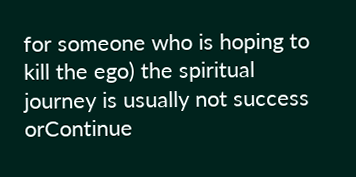for someone who is hoping to kill the ego) the spiritual journey is usually not success orContinue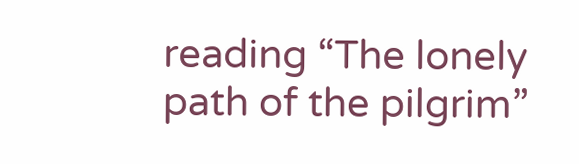reading “The lonely path of the pilgrim”